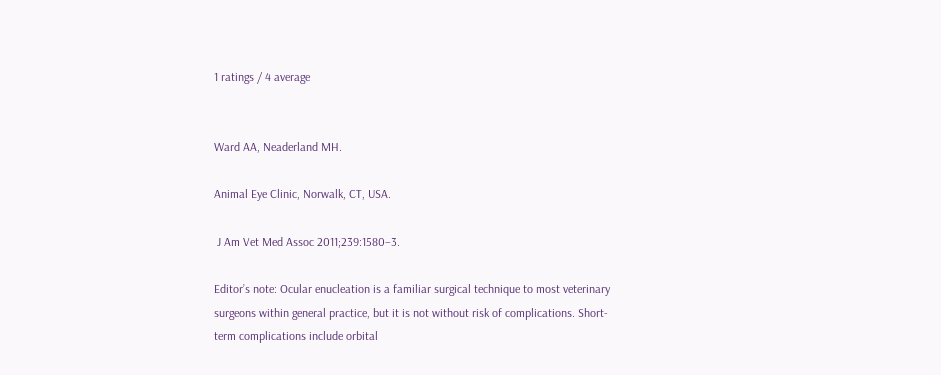1 ratings / 4 average


Ward AA, Neaderland MH.

Animal Eye Clinic, Norwalk, CT, USA.

 J Am Vet Med Assoc 2011;239:1580–3.

Editor’s note: Ocular enucleation is a familiar surgical technique to most veterinary surgeons within general practice, but it is not without risk of complications. Short-term complications include orbital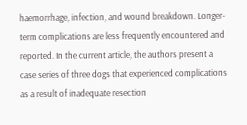haemorrhage, infection, and wound breakdown. Longer-term complications are less frequently encountered and reported. In the current article, the authors present a case series of three dogs that experienced complications as a result of inadequate resection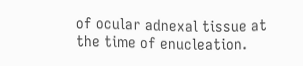of ocular adnexal tissue at the time of enucleation.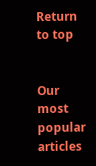Return to top


Our most popular articles